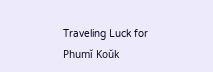Traveling Luck for Phumĭ Koŭk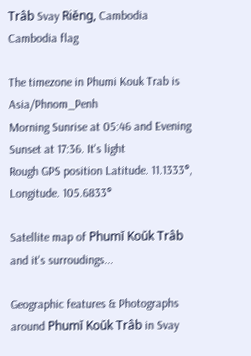Trâb Svay Riĕng, Cambodia Cambodia flag

The timezone in Phumi Kouk Trab is Asia/Phnom_Penh
Morning Sunrise at 05:46 and Evening Sunset at 17:36. It's light
Rough GPS position Latitude. 11.1333°, Longitude. 105.6833°

Satellite map of Phumĭ Koŭk Trâb and it's surroudings...

Geographic features & Photographs around Phumĭ Koŭk Trâb in Svay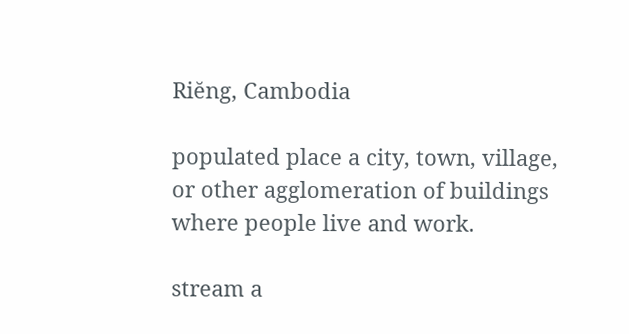Riĕng, Cambodia

populated place a city, town, village, or other agglomeration of buildings where people live and work.

stream a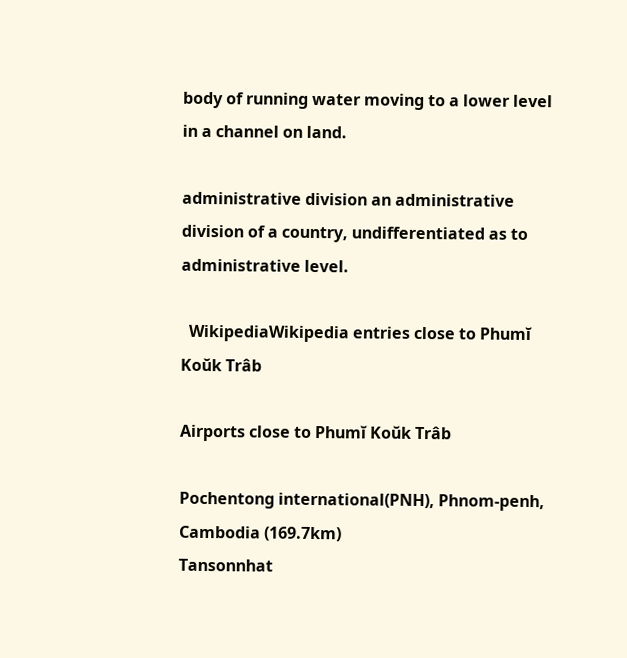body of running water moving to a lower level in a channel on land.

administrative division an administrative division of a country, undifferentiated as to administrative level.

  WikipediaWikipedia entries close to Phumĭ Koŭk Trâb

Airports close to Phumĭ Koŭk Trâb

Pochentong international(PNH), Phnom-penh, Cambodia (169.7km)
Tansonnhat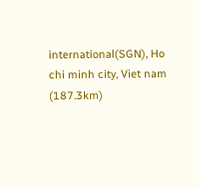international(SGN), Ho chi minh city, Viet nam (187.3km)